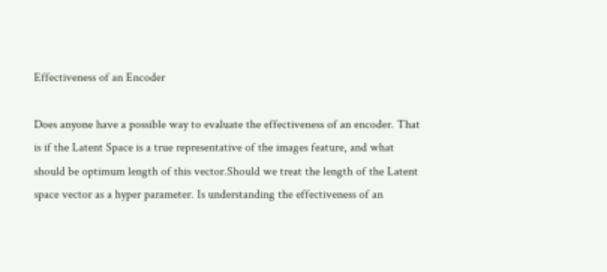Effectiveness of an Encoder

Does anyone have a possible way to evaluate the effectiveness of an encoder. That is if the Latent Space is a true representative of the images feature, and what should be optimum length of this vector.Should we treat the length of the Latent space vector as a hyper parameter. Is understanding the effectiveness of an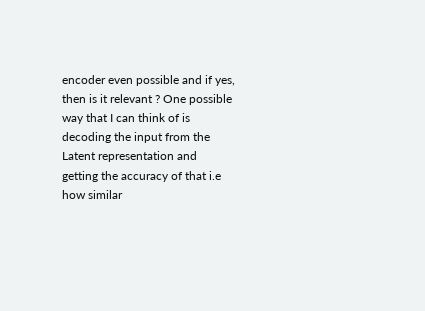encoder even possible and if yes, then is it relevant ? One possible way that I can think of is decoding the input from the Latent representation and getting the accuracy of that i.e how similar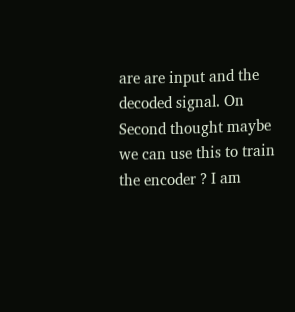are are input and the decoded signal. On Second thought maybe we can use this to train the encoder ? I am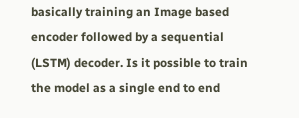basically training an Image based encoder followed by a sequential (LSTM) decoder. Is it possible to train the model as a single end to end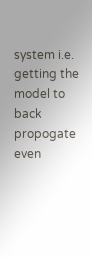system i.e. getting the model to back propogate even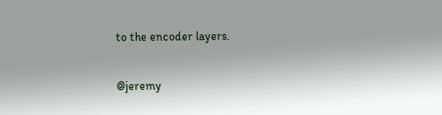to the encoder layers.

@jeremy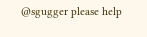@sgugger please help